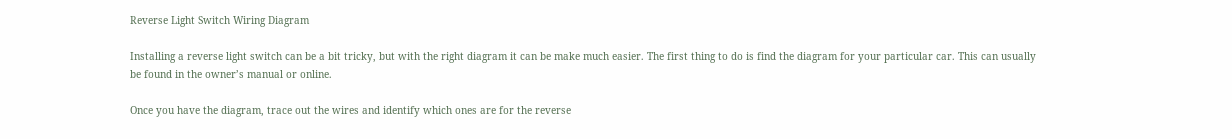Reverse Light Switch Wiring Diagram

Installing a reverse light switch can be a bit tricky, but with the right diagram it can be make much easier. The first thing to do is find the diagram for your particular car. This can usually be found in the owner’s manual or online.

Once you have the diagram, trace out the wires and identify which ones are for the reverse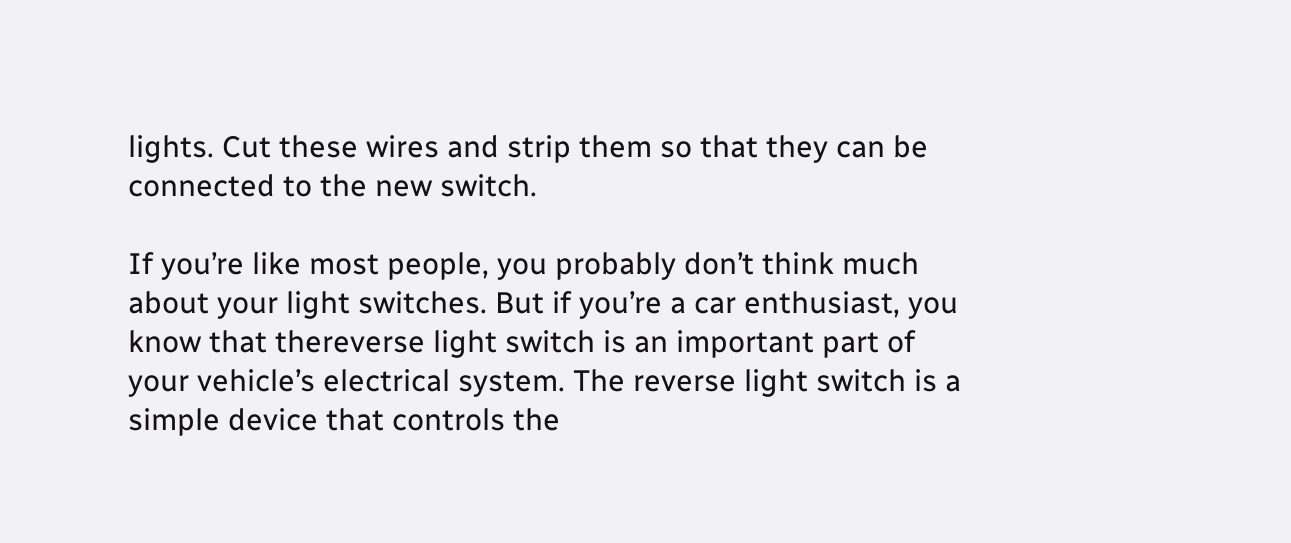lights. Cut these wires and strip them so that they can be connected to the new switch.

If you’re like most people, you probably don’t think much about your light switches. But if you’re a car enthusiast, you know that thereverse light switch is an important part of your vehicle’s electrical system. The reverse light switch is a simple device that controls the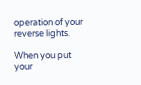operation of your reverse lights.

When you put your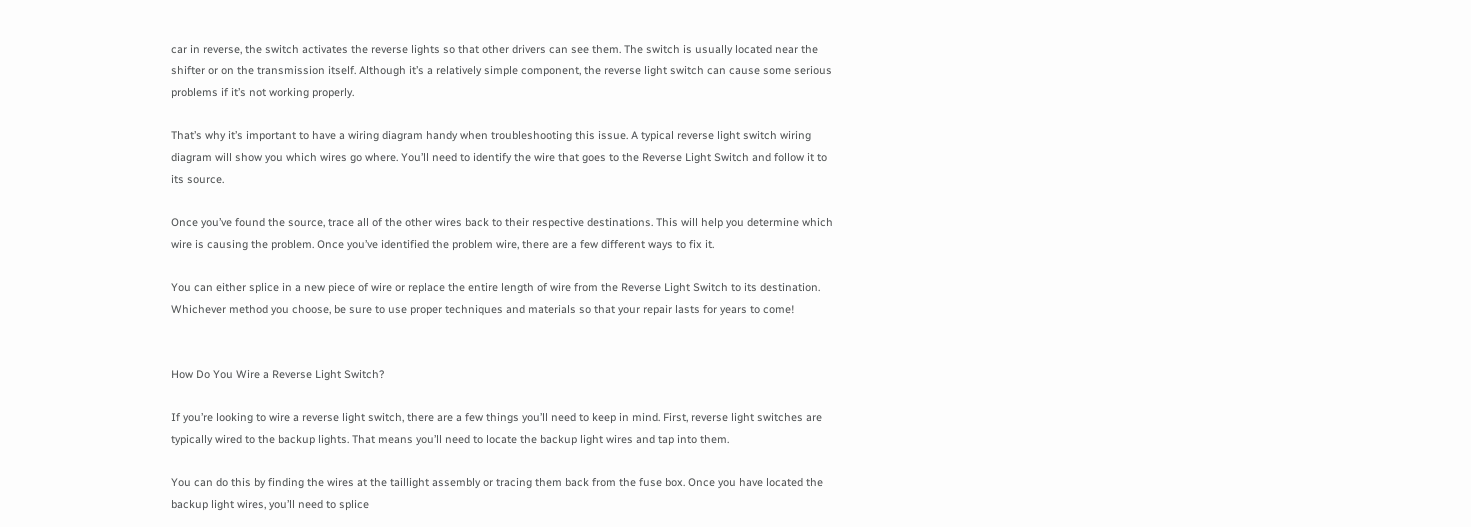car in reverse, the switch activates the reverse lights so that other drivers can see them. The switch is usually located near the shifter or on the transmission itself. Although it’s a relatively simple component, the reverse light switch can cause some serious problems if it’s not working properly.

That’s why it’s important to have a wiring diagram handy when troubleshooting this issue. A typical reverse light switch wiring diagram will show you which wires go where. You’ll need to identify the wire that goes to the Reverse Light Switch and follow it to its source.

Once you’ve found the source, trace all of the other wires back to their respective destinations. This will help you determine which wire is causing the problem. Once you’ve identified the problem wire, there are a few different ways to fix it.

You can either splice in a new piece of wire or replace the entire length of wire from the Reverse Light Switch to its destination. Whichever method you choose, be sure to use proper techniques and materials so that your repair lasts for years to come!


How Do You Wire a Reverse Light Switch?

If you’re looking to wire a reverse light switch, there are a few things you’ll need to keep in mind. First, reverse light switches are typically wired to the backup lights. That means you’ll need to locate the backup light wires and tap into them.

You can do this by finding the wires at the taillight assembly or tracing them back from the fuse box. Once you have located the backup light wires, you’ll need to splice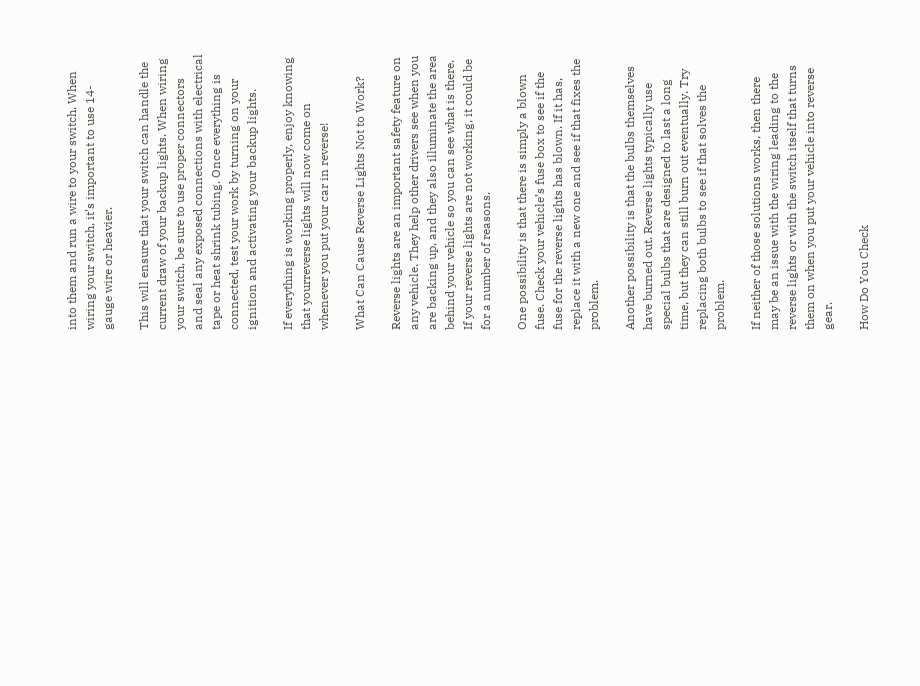into them and run a wire to your switch. When wiring your switch, it’s important to use 14-gauge wire or heavier.

This will ensure that your switch can handle the current draw of your backup lights. When wiring your switch, be sure to use proper connectors and seal any exposed connections with electrical tape or heat shrink tubing. Once everything is connected, test your work by turning on your ignition and activating your backup lights.

If everything is working properly, enjoy knowing that yourreverse lights will now come on whenever you put your car in reverse!

What Can Cause Reverse Lights Not to Work?

Reverse lights are an important safety feature on any vehicle. They help other drivers see when you are backing up, and they also illuminate the area behind your vehicle so you can see what is there. If your reverse lights are not working, it could be for a number of reasons.

One possibility is that there is simply a blown fuse. Check your vehicle’s fuse box to see if the fuse for the reverse lights has blown. If it has, replace it with a new one and see if that fixes the problem.

Another possibility is that the bulbs themselves have burned out. Reverse lights typically use special bulbs that are designed to last a long time, but they can still burn out eventually. Try replacing both bulbs to see if that solves the problem.

If neither of those solutions works, then there may be an issue with the wiring leading to the reverse lights or with the switch itself that turns them on when you put your vehicle into reverse gear.

How Do You Check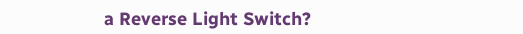a Reverse Light Switch?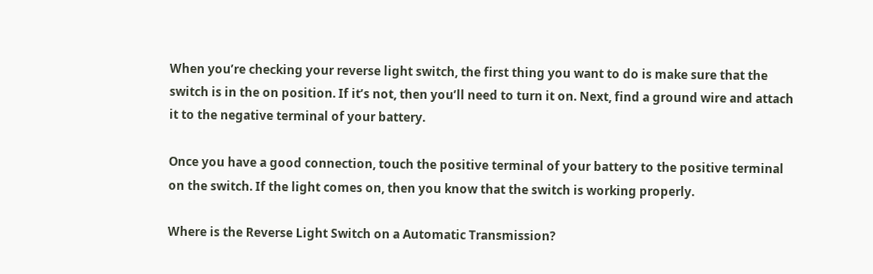When you’re checking your reverse light switch, the first thing you want to do is make sure that the switch is in the on position. If it’s not, then you’ll need to turn it on. Next, find a ground wire and attach it to the negative terminal of your battery.

Once you have a good connection, touch the positive terminal of your battery to the positive terminal on the switch. If the light comes on, then you know that the switch is working properly.

Where is the Reverse Light Switch on a Automatic Transmission?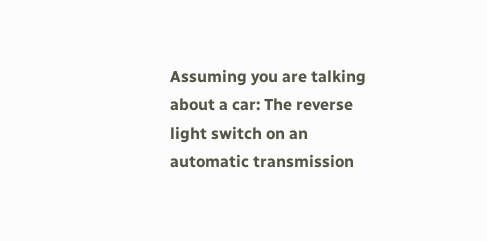Assuming you are talking about a car: The reverse light switch on an automatic transmission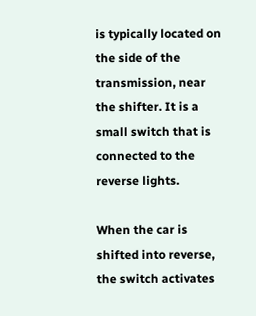is typically located on the side of the transmission, near the shifter. It is a small switch that is connected to the reverse lights.

When the car is shifted into reverse, the switch activates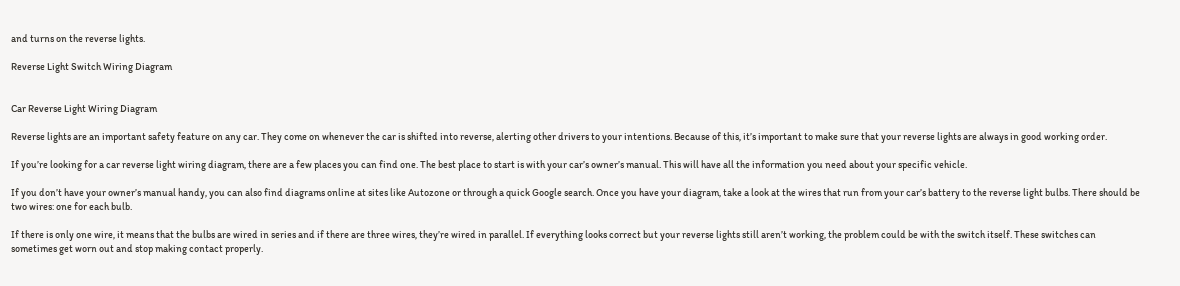and turns on the reverse lights.

Reverse Light Switch Wiring Diagram


Car Reverse Light Wiring Diagram

Reverse lights are an important safety feature on any car. They come on whenever the car is shifted into reverse, alerting other drivers to your intentions. Because of this, it’s important to make sure that your reverse lights are always in good working order.

If you’re looking for a car reverse light wiring diagram, there are a few places you can find one. The best place to start is with your car’s owner’s manual. This will have all the information you need about your specific vehicle.

If you don’t have your owner’s manual handy, you can also find diagrams online at sites like Autozone or through a quick Google search. Once you have your diagram, take a look at the wires that run from your car’s battery to the reverse light bulbs. There should be two wires: one for each bulb.

If there is only one wire, it means that the bulbs are wired in series and if there are three wires, they’re wired in parallel. If everything looks correct but your reverse lights still aren’t working, the problem could be with the switch itself. These switches can sometimes get worn out and stop making contact properly.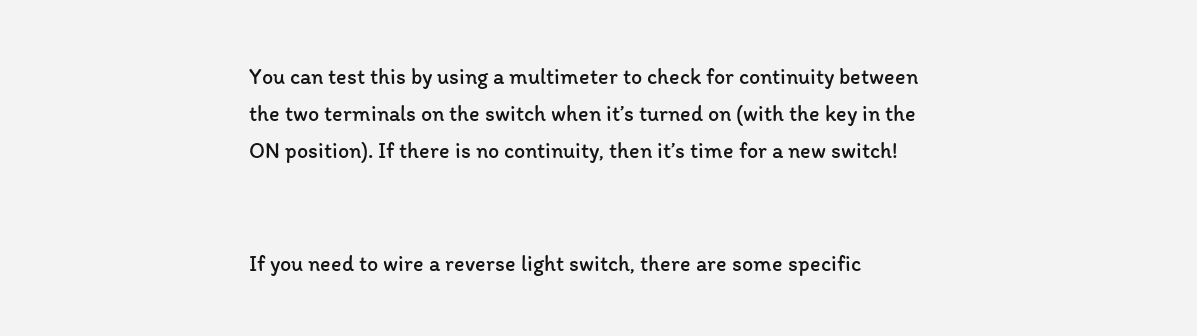You can test this by using a multimeter to check for continuity between the two terminals on the switch when it’s turned on (with the key in the ON position). If there is no continuity, then it’s time for a new switch!


If you need to wire a reverse light switch, there are some specific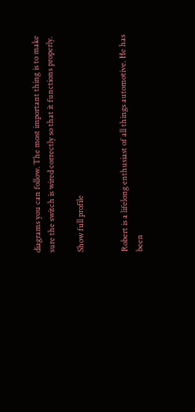diagrams you can follow. The most important thing is to make sure the switch is wired correctly so that it functions properly.

Show full profile


Robert is a lifelong enthusiast of all things automotive. He has been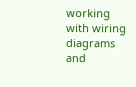working with wiring diagrams and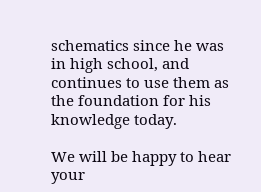schematics since he was in high school, and continues to use them as the foundation for his knowledge today.

We will be happy to hear your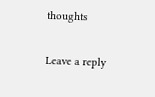thoughts

Leave a reply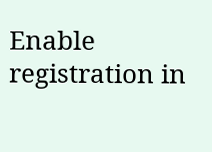Enable registration in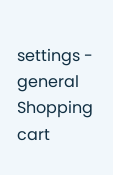settings - general
Shopping cart